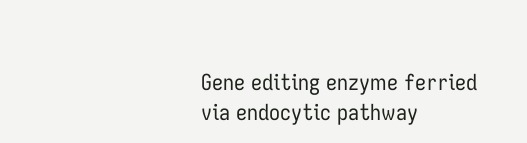Gene editing enzyme ferried via endocytic pathway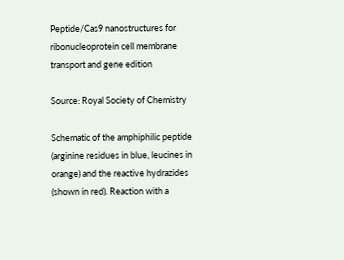Peptide/Cas9 nanostructures for ribonucleoprotein cell membrane transport and gene edition

Source: Royal Society of Chemistry

Schematic of the amphiphilic peptide (arginine residues in blue, leucines in orange) and the reactive hydrazides (shown in red). Reaction with a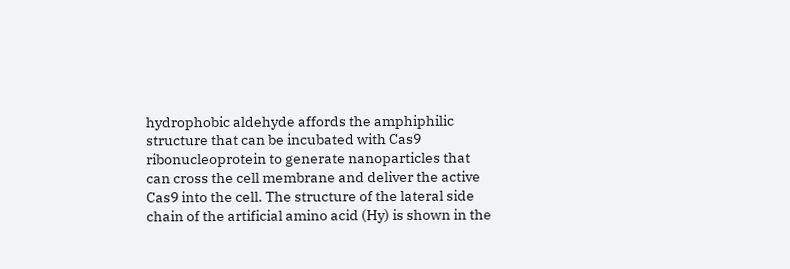hydrophobic aldehyde affords the amphiphilic structure that can be incubated with Cas9 ribonucleoprotein to generate nanoparticles that can cross the cell membrane and deliver the active Cas9 into the cell. The structure of the lateral side chain of the artificial amino acid (Hy) is shown in the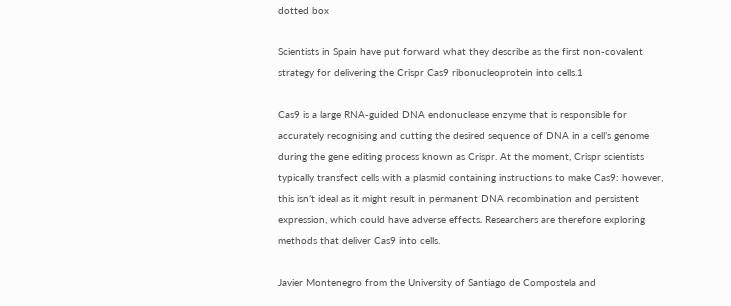dotted box

Scientists in Spain have put forward what they describe as the first non-covalent strategy for delivering the Crispr Cas9 ribonucleoprotein into cells.1

Cas9 is a large RNA-guided DNA endonuclease enzyme that is responsible for accurately recognising and cutting the desired sequence of DNA in a cell’s genome during the gene editing process known as Crispr. At the moment, Crispr scientists typically transfect cells with a plasmid containing instructions to make Cas9: however, this isn’t ideal as it might result in permanent DNA recombination and persistent expression, which could have adverse effects. Researchers are therefore exploring methods that deliver Cas9 into cells.

Javier Montenegro from the University of Santiago de Compostela and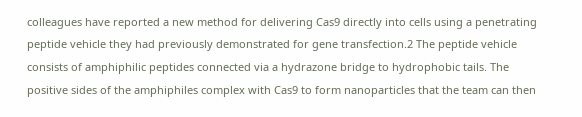colleagues have reported a new method for delivering Cas9 directly into cells using a penetrating peptide vehicle they had previously demonstrated for gene transfection.2 The peptide vehicle consists of amphiphilic peptides connected via a hydrazone bridge to hydrophobic tails. The positive sides of the amphiphiles complex with Cas9 to form nanoparticles that the team can then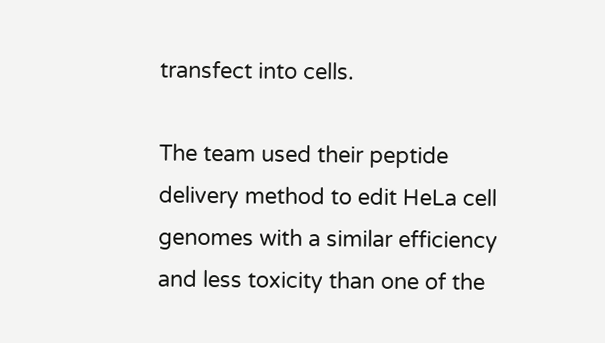transfect into cells.

The team used their peptide delivery method to edit HeLa cell genomes with a similar efficiency and less toxicity than one of the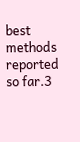best methods reported so far.3